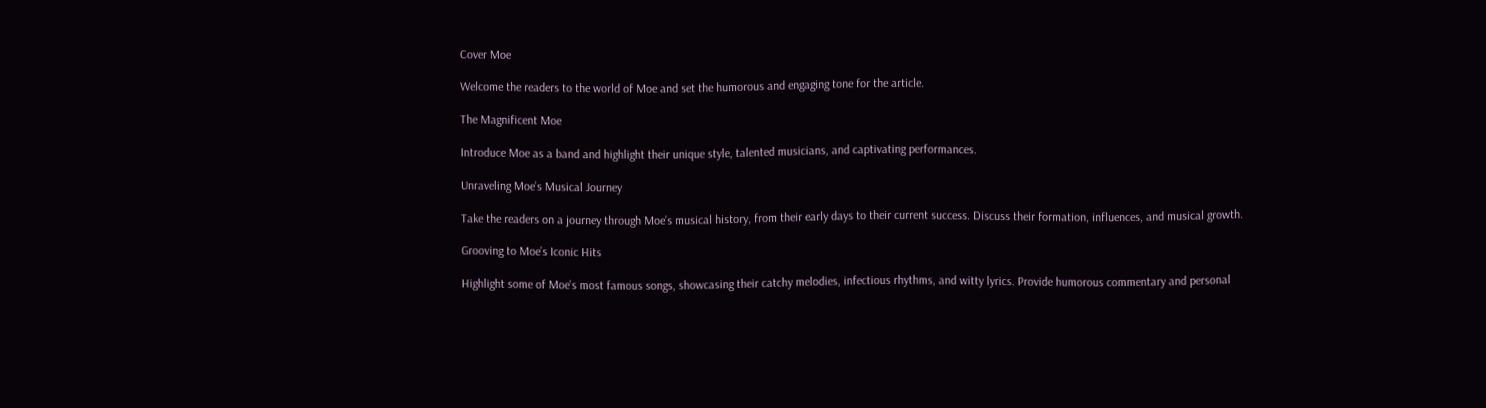Cover Moe

Welcome the readers to the world of Moe and set the humorous and engaging tone for the article.

The Magnificent Moe

Introduce Moe as a band and highlight their unique style, talented musicians, and captivating performances.

Unraveling Moe’s Musical Journey

Take the readers on a journey through Moe’s musical history, from their early days to their current success. Discuss their formation, influences, and musical growth.

Grooving to Moe’s Iconic Hits

Highlight some of Moe’s most famous songs, showcasing their catchy melodies, infectious rhythms, and witty lyrics. Provide humorous commentary and personal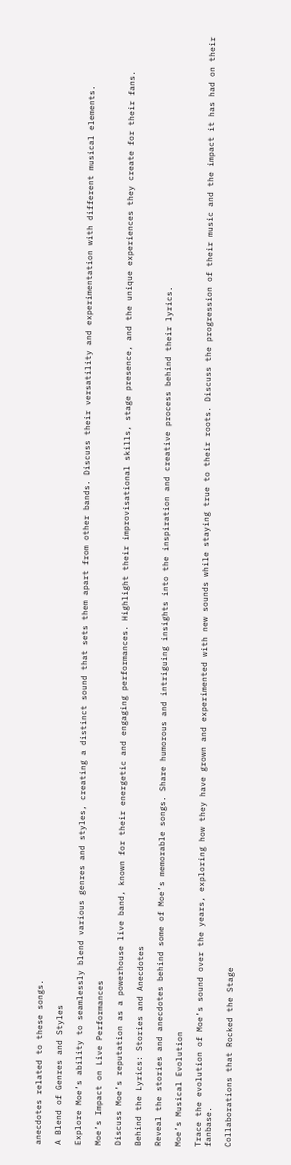anecdotes related to these songs.

A Blend of Genres and Styles

Explore Moe’s ability to seamlessly blend various genres and styles, creating a distinct sound that sets them apart from other bands. Discuss their versatility and experimentation with different musical elements.

Moe’s Impact on Live Performances

Discuss Moe’s reputation as a powerhouse live band, known for their energetic and engaging performances. Highlight their improvisational skills, stage presence, and the unique experiences they create for their fans.

Behind the Lyrics: Stories and Anecdotes

Reveal the stories and anecdotes behind some of Moe’s memorable songs. Share humorous and intriguing insights into the inspiration and creative process behind their lyrics.

Moe’s Musical Evolution

Trace the evolution of Moe’s sound over the years, exploring how they have grown and experimented with new sounds while staying true to their roots. Discuss the progression of their music and the impact it has had on their fanbase.

Collaborations that Rocked the Stage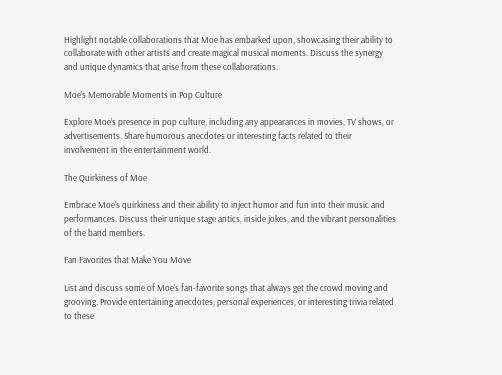Highlight notable collaborations that Moe has embarked upon, showcasing their ability to collaborate with other artists and create magical musical moments. Discuss the synergy and unique dynamics that arise from these collaborations.

Moe’s Memorable Moments in Pop Culture

Explore Moe’s presence in pop culture, including any appearances in movies, TV shows, or advertisements. Share humorous anecdotes or interesting facts related to their involvement in the entertainment world.

The Quirkiness of Moe

Embrace Moe’s quirkiness and their ability to inject humor and fun into their music and performances. Discuss their unique stage antics, inside jokes, and the vibrant personalities of the band members.

Fan Favorites that Make You Move

List and discuss some of Moe’s fan-favorite songs that always get the crowd moving and grooving. Provide entertaining anecdotes, personal experiences, or interesting trivia related to these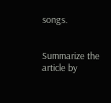songs.


Summarize the article by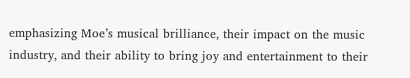emphasizing Moe’s musical brilliance, their impact on the music industry, and their ability to bring joy and entertainment to their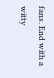fans. End with a witty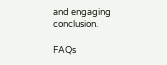and engaging conclusion.

FAQs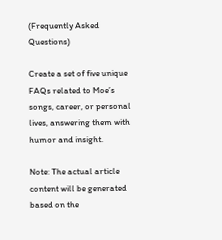(Frequently Asked Questions)

Create a set of five unique FAQs related to Moe’s songs, career, or personal lives, answering them with humor and insight.

Note: The actual article content will be generated based on the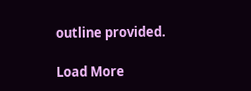outline provided.

Load More